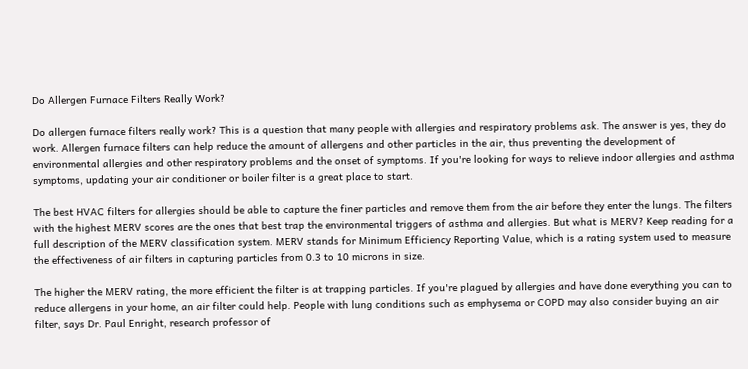Do Allergen Furnace Filters Really Work?

Do allergen furnace filters really work? This is a question that many people with allergies and respiratory problems ask. The answer is yes, they do work. Allergen furnace filters can help reduce the amount of allergens and other particles in the air, thus preventing the development of environmental allergies and other respiratory problems and the onset of symptoms. If you're looking for ways to relieve indoor allergies and asthma symptoms, updating your air conditioner or boiler filter is a great place to start.

The best HVAC filters for allergies should be able to capture the finer particles and remove them from the air before they enter the lungs. The filters with the highest MERV scores are the ones that best trap the environmental triggers of asthma and allergies. But what is MERV? Keep reading for a full description of the MERV classification system. MERV stands for Minimum Efficiency Reporting Value, which is a rating system used to measure the effectiveness of air filters in capturing particles from 0.3 to 10 microns in size.

The higher the MERV rating, the more efficient the filter is at trapping particles. If you're plagued by allergies and have done everything you can to reduce allergens in your home, an air filter could help. People with lung conditions such as emphysema or COPD may also consider buying an air filter, says Dr. Paul Enright, research professor of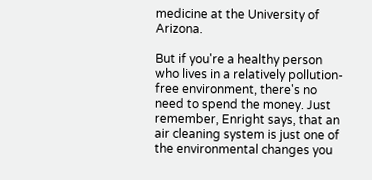medicine at the University of Arizona.

But if you're a healthy person who lives in a relatively pollution-free environment, there's no need to spend the money. Just remember, Enright says, that an air cleaning system is just one of the environmental changes you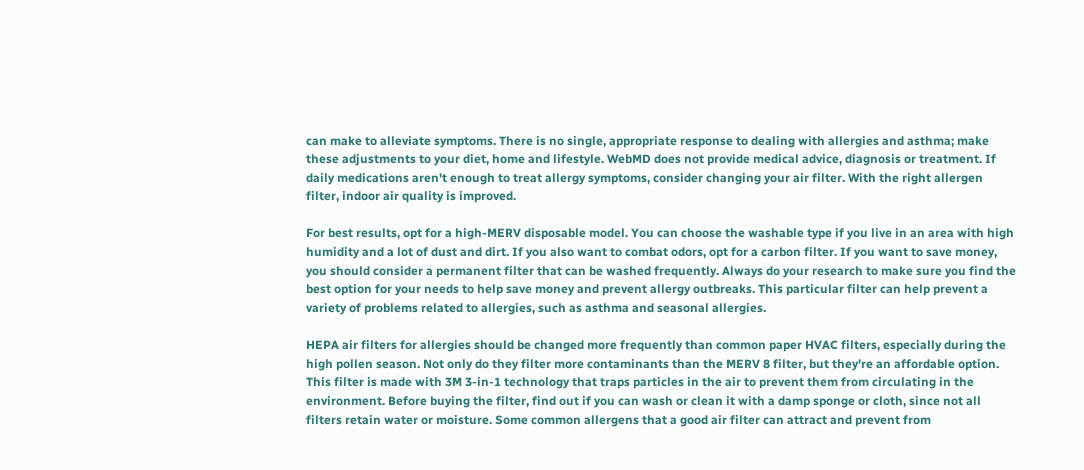can make to alleviate symptoms. There is no single, appropriate response to dealing with allergies and asthma; make these adjustments to your diet, home and lifestyle. WebMD does not provide medical advice, diagnosis or treatment. If daily medications aren't enough to treat allergy symptoms, consider changing your air filter. With the right allergen filter, indoor air quality is improved.

For best results, opt for a high-MERV disposable model. You can choose the washable type if you live in an area with high humidity and a lot of dust and dirt. If you also want to combat odors, opt for a carbon filter. If you want to save money, you should consider a permanent filter that can be washed frequently. Always do your research to make sure you find the best option for your needs to help save money and prevent allergy outbreaks. This particular filter can help prevent a variety of problems related to allergies, such as asthma and seasonal allergies.

HEPA air filters for allergies should be changed more frequently than common paper HVAC filters, especially during the high pollen season. Not only do they filter more contaminants than the MERV 8 filter, but they're an affordable option. This filter is made with 3M 3-in-1 technology that traps particles in the air to prevent them from circulating in the environment. Before buying the filter, find out if you can wash or clean it with a damp sponge or cloth, since not all filters retain water or moisture. Some common allergens that a good air filter can attract and prevent from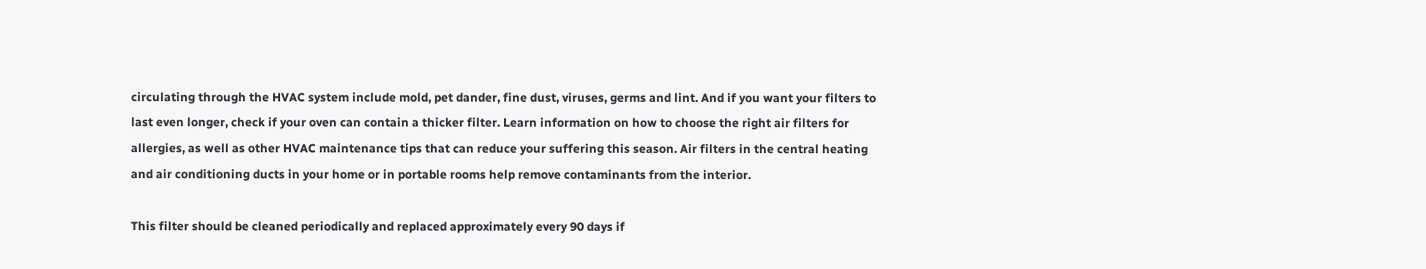circulating through the HVAC system include mold, pet dander, fine dust, viruses, germs and lint. And if you want your filters to last even longer, check if your oven can contain a thicker filter. Learn information on how to choose the right air filters for allergies, as well as other HVAC maintenance tips that can reduce your suffering this season. Air filters in the central heating and air conditioning ducts in your home or in portable rooms help remove contaminants from the interior.

This filter should be cleaned periodically and replaced approximately every 90 days if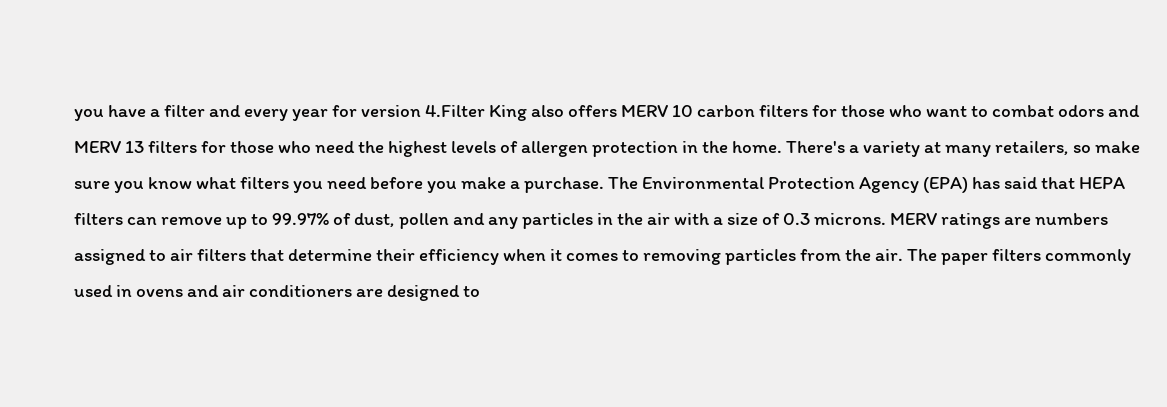you have a filter and every year for version 4.Filter King also offers MERV 10 carbon filters for those who want to combat odors and MERV 13 filters for those who need the highest levels of allergen protection in the home. There's a variety at many retailers, so make sure you know what filters you need before you make a purchase. The Environmental Protection Agency (EPA) has said that HEPA filters can remove up to 99.97% of dust, pollen and any particles in the air with a size of 0.3 microns. MERV ratings are numbers assigned to air filters that determine their efficiency when it comes to removing particles from the air. The paper filters commonly used in ovens and air conditioners are designed to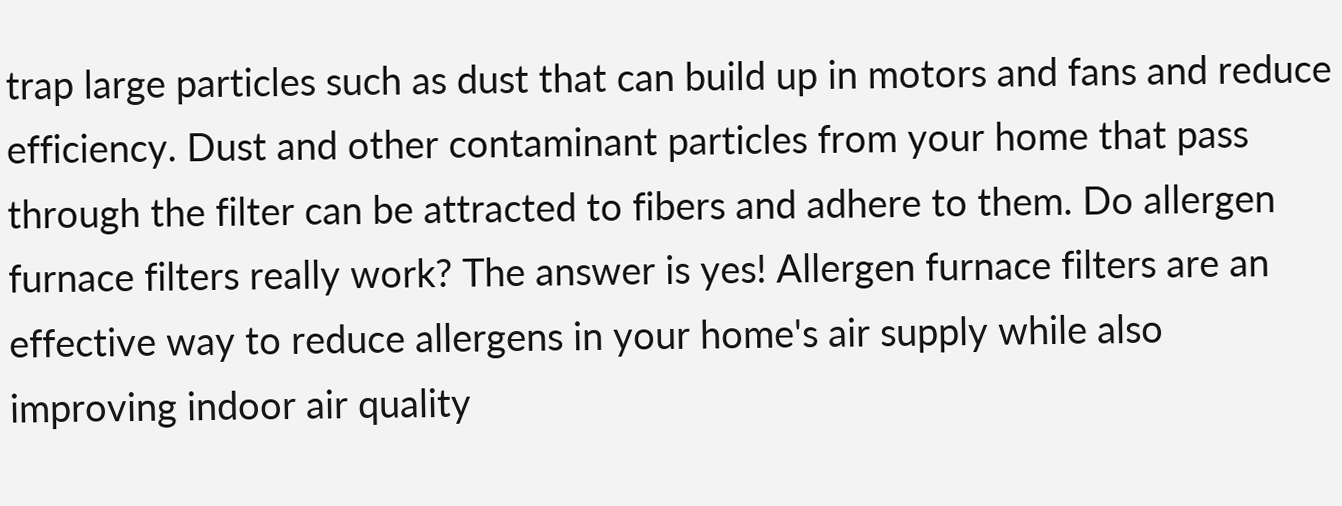trap large particles such as dust that can build up in motors and fans and reduce efficiency. Dust and other contaminant particles from your home that pass through the filter can be attracted to fibers and adhere to them. Do allergen furnace filters really work? The answer is yes! Allergen furnace filters are an effective way to reduce allergens in your home's air supply while also improving indoor air quality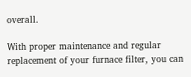overall.

With proper maintenance and regular replacement of your furnace filter, you can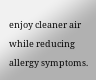enjoy cleaner air while reducing allergy symptoms.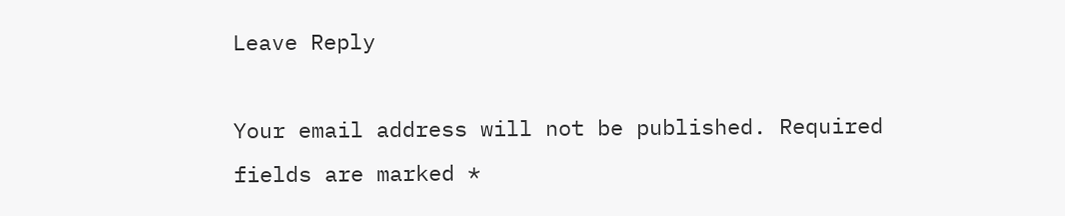Leave Reply

Your email address will not be published. Required fields are marked *